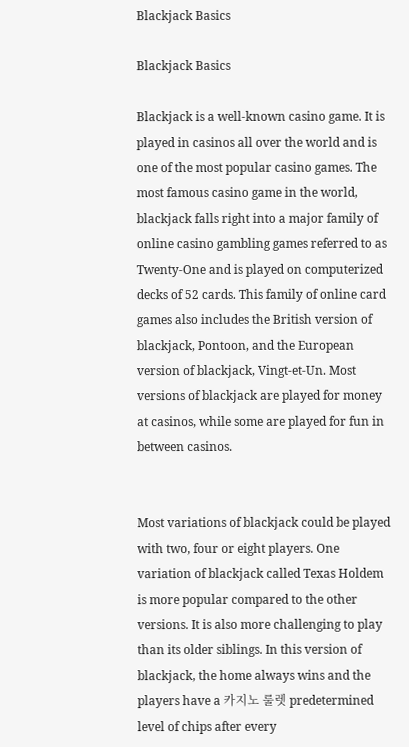Blackjack Basics

Blackjack Basics

Blackjack is a well-known casino game. It is played in casinos all over the world and is one of the most popular casino games. The most famous casino game in the world, blackjack falls right into a major family of online casino gambling games referred to as Twenty-One and is played on computerized decks of 52 cards. This family of online card games also includes the British version of blackjack, Pontoon, and the European version of blackjack, Vingt-et-Un. Most versions of blackjack are played for money at casinos, while some are played for fun in between casinos.


Most variations of blackjack could be played with two, four or eight players. One variation of blackjack called Texas Holdem is more popular compared to the other versions. It is also more challenging to play than its older siblings. In this version of blackjack, the home always wins and the players have a 카지노 룰렛 predetermined level of chips after every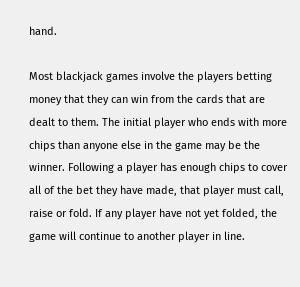hand.

Most blackjack games involve the players betting money that they can win from the cards that are dealt to them. The initial player who ends with more chips than anyone else in the game may be the winner. Following a player has enough chips to cover all of the bet they have made, that player must call, raise or fold. If any player have not yet folded, the game will continue to another player in line.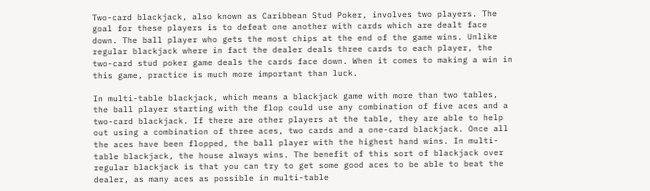Two-card blackjack, also known as Caribbean Stud Poker, involves two players. The goal for these players is to defeat one another with cards which are dealt face down. The ball player who gets the most chips at the end of the game wins. Unlike regular blackjack where in fact the dealer deals three cards to each player, the two-card stud poker game deals the cards face down. When it comes to making a win in this game, practice is much more important than luck.

In multi-table blackjack, which means a blackjack game with more than two tables, the ball player starting with the flop could use any combination of five aces and a two-card blackjack. If there are other players at the table, they are able to help out using a combination of three aces, two cards and a one-card blackjack. Once all the aces have been flopped, the ball player with the highest hand wins. In multi-table blackjack, the house always wins. The benefit of this sort of blackjack over regular blackjack is that you can try to get some good aces to be able to beat the dealer, as many aces as possible in multi-table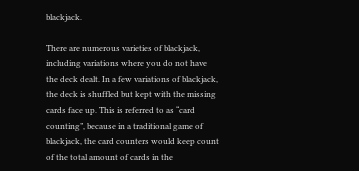blackjack.

There are numerous varieties of blackjack, including variations where you do not have the deck dealt. In a few variations of blackjack, the deck is shuffled but kept with the missing cards face up. This is referred to as “card counting”, because in a traditional game of blackjack, the card counters would keep count of the total amount of cards in the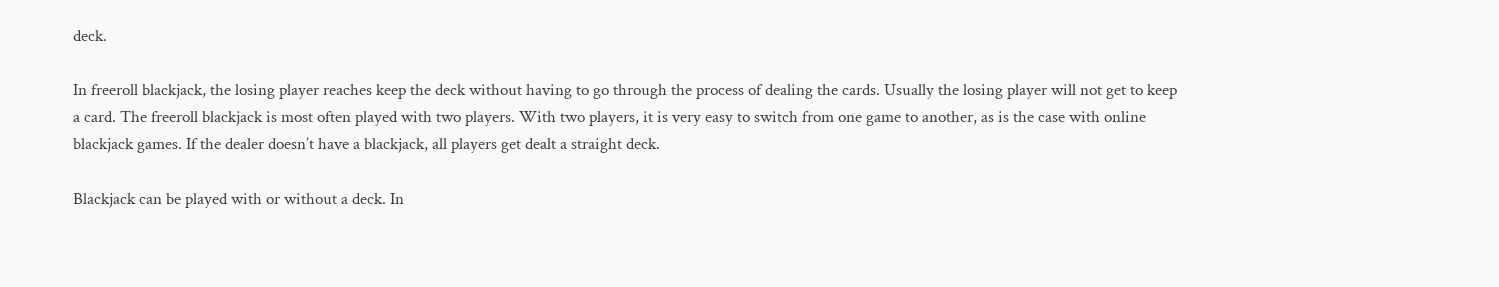deck.

In freeroll blackjack, the losing player reaches keep the deck without having to go through the process of dealing the cards. Usually the losing player will not get to keep a card. The freeroll blackjack is most often played with two players. With two players, it is very easy to switch from one game to another, as is the case with online blackjack games. If the dealer doesn’t have a blackjack, all players get dealt a straight deck.

Blackjack can be played with or without a deck. In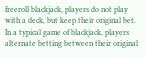freeroll blackjack, players do not play with a deck, but keep their original bet. In a typical game of blackjack, players alternate betting between their original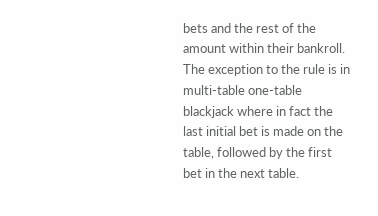bets and the rest of the amount within their bankroll. The exception to the rule is in multi-table one-table blackjack where in fact the last initial bet is made on the table, followed by the first bet in the next table.